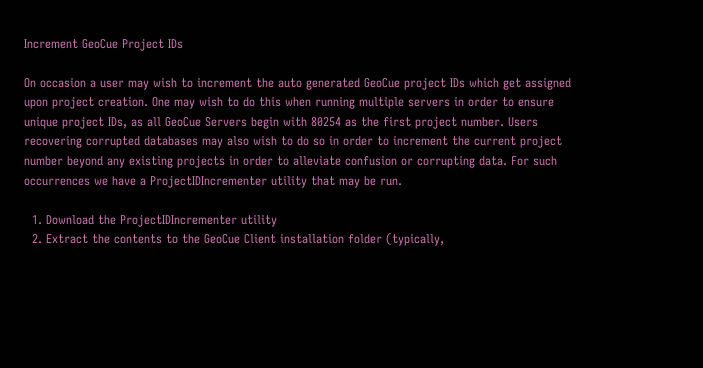Increment GeoCue Project IDs

On occasion a user may wish to increment the auto generated GeoCue project IDs which get assigned upon project creation. One may wish to do this when running multiple servers in order to ensure unique project IDs, as all GeoCue Servers begin with 80254 as the first project number. Users recovering corrupted databases may also wish to do so in order to increment the current project number beyond any existing projects in order to alleviate confusion or corrupting data. For such occurrences we have a ProjectIDIncrementer utility that may be run.

  1. Download the ProjectIDIncrementer utility
  2. Extract the contents to the GeoCue Client installation folder (typically,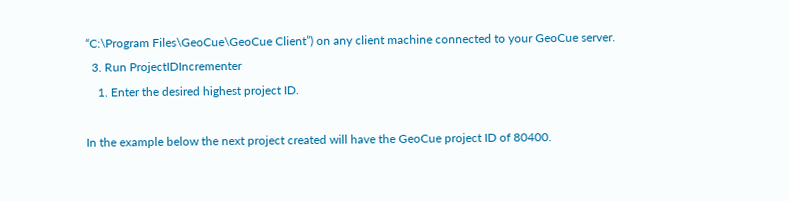“C:\Program Files\GeoCue\GeoCue Client”) on any client machine connected to your GeoCue server.
  3. Run ProjectIDIncrementer
    1. Enter the desired highest project ID.

In the example below the next project created will have the GeoCue project ID of 80400.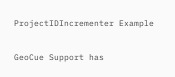ProjectIDIncrementer Example


GeoCue Support has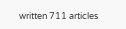written 711 articles